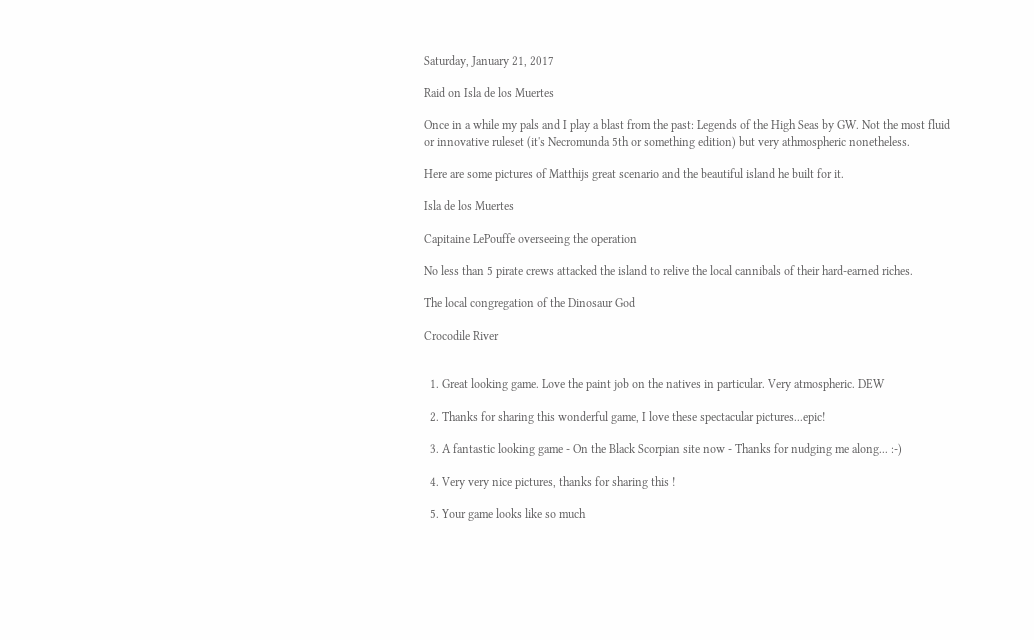Saturday, January 21, 2017

Raid on Isla de los Muertes

Once in a while my pals and I play a blast from the past: Legends of the High Seas by GW. Not the most fluid or innovative ruleset (it's Necromunda 5th or something edition) but very athmospheric nonetheless.

Here are some pictures of Matthijs great scenario and the beautiful island he built for it.

Isla de los Muertes

Capitaine LePouffe overseeing the operation

No less than 5 pirate crews attacked the island to relive the local cannibals of their hard-earned riches.

The local congregation of the Dinosaur God

Crocodile River


  1. Great looking game. Love the paint job on the natives in particular. Very atmospheric. DEW

  2. Thanks for sharing this wonderful game, I love these spectacular pictures...epic!

  3. A fantastic looking game - On the Black Scorpian site now - Thanks for nudging me along... :-)

  4. Very very nice pictures, thanks for sharing this !

  5. Your game looks like so much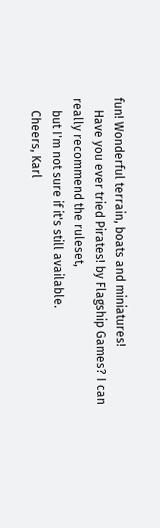fun! Wonderful terrain, boats and miniatures!
    Have you ever tried Pirates! by Flagship Games? I can really recommend the ruleset,
    but I'm not sure if it's still available.
    Cheers, Karl